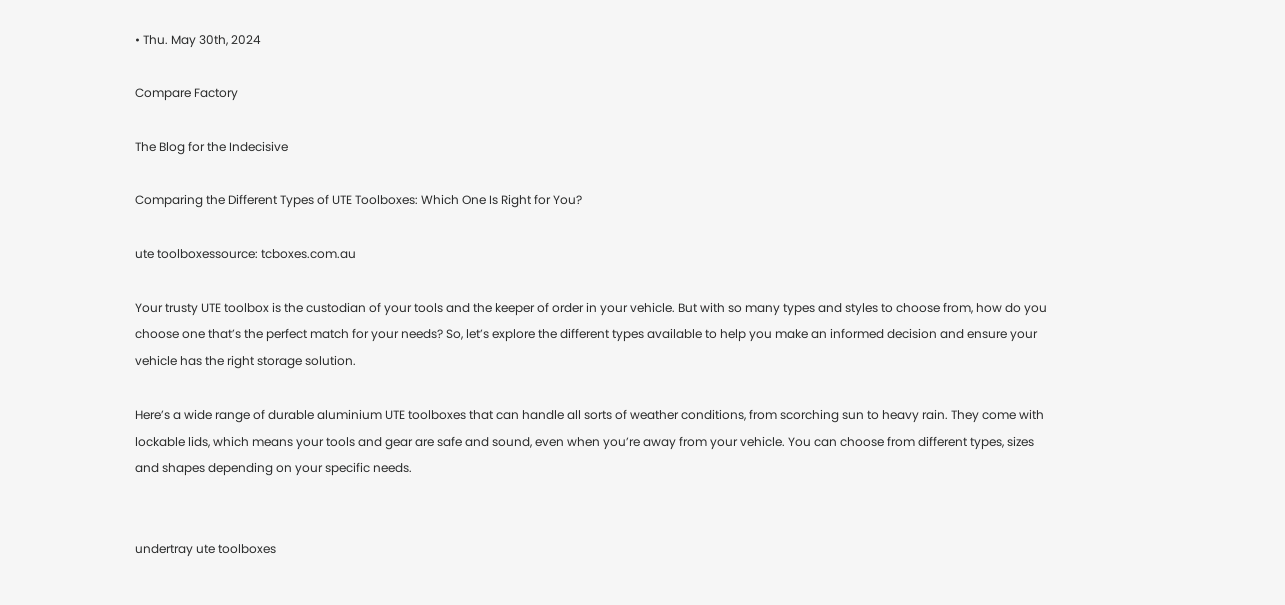• Thu. May 30th, 2024

Compare Factory

The Blog for the Indecisive

Comparing the Different Types of UTE Toolboxes: Which One Is Right for You?

ute toolboxessource: tcboxes.com.au

Your trusty UTE toolbox is the custodian of your tools and the keeper of order in your vehicle. But with so many types and styles to choose from, how do you choose one that’s the perfect match for your needs? So, let’s explore the different types available to help you make an informed decision and ensure your vehicle has the right storage solution.

Here’s a wide range of durable aluminium UTE toolboxes that can handle all sorts of weather conditions, from scorching sun to heavy rain. They come with lockable lids, which means your tools and gear are safe and sound, even when you’re away from your vehicle. You can choose from different types, sizes and shapes depending on your specific needs.


undertray ute toolboxes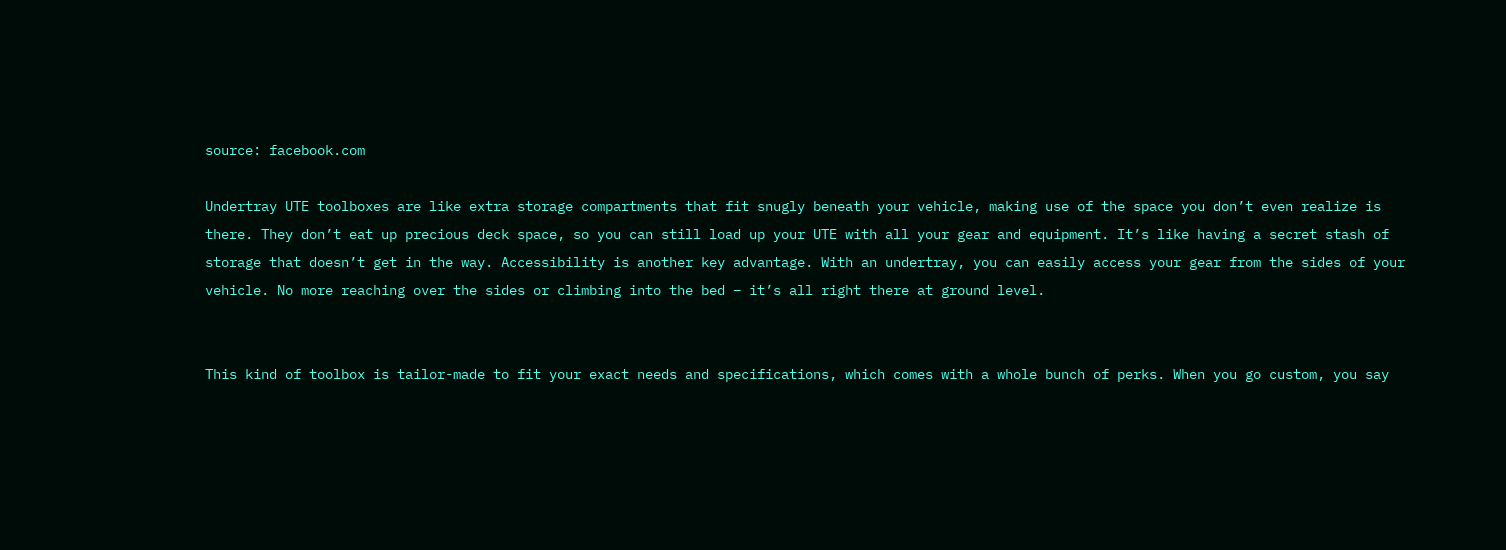source: facebook.com

Undertray UTE toolboxes are like extra storage compartments that fit snugly beneath your vehicle, making use of the space you don’t even realize is there. They don’t eat up precious deck space, so you can still load up your UTE with all your gear and equipment. It’s like having a secret stash of storage that doesn’t get in the way. Accessibility is another key advantage. With an undertray, you can easily access your gear from the sides of your vehicle. No more reaching over the sides or climbing into the bed – it’s all right there at ground level.


This kind of toolbox is tailor-made to fit your exact needs and specifications, which comes with a whole bunch of perks. When you go custom, you say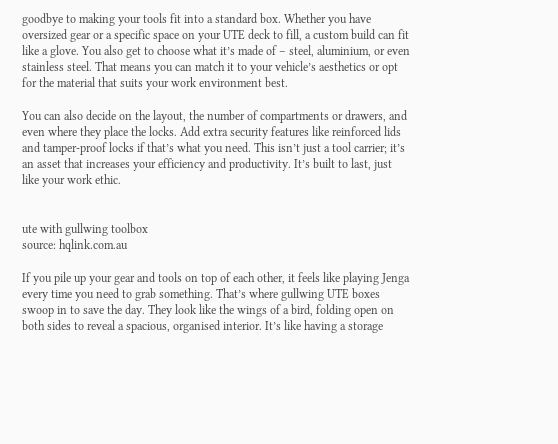goodbye to making your tools fit into a standard box. Whether you have oversized gear or a specific space on your UTE deck to fill, a custom build can fit like a glove. You also get to choose what it’s made of – steel, aluminium, or even stainless steel. That means you can match it to your vehicle’s aesthetics or opt for the material that suits your work environment best.

You can also decide on the layout, the number of compartments or drawers, and even where they place the locks. Add extra security features like reinforced lids and tamper-proof locks if that’s what you need. This isn’t just a tool carrier; it’s an asset that increases your efficiency and productivity. It’s built to last, just like your work ethic.


ute with gullwing toolbox
source: hqlink.com.au

If you pile up your gear and tools on top of each other, it feels like playing Jenga every time you need to grab something. That’s where gullwing UTE boxes swoop in to save the day. They look like the wings of a bird, folding open on both sides to reveal a spacious, organised interior. It’s like having a storage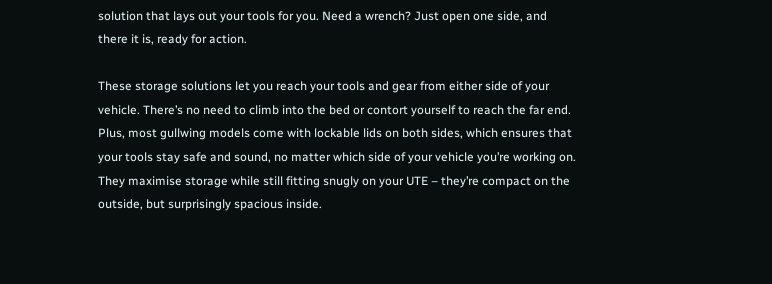solution that lays out your tools for you. Need a wrench? Just open one side, and there it is, ready for action.

These storage solutions let you reach your tools and gear from either side of your vehicle. There’s no need to climb into the bed or contort yourself to reach the far end. Plus, most gullwing models come with lockable lids on both sides, which ensures that your tools stay safe and sound, no matter which side of your vehicle you’re working on. They maximise storage while still fitting snugly on your UTE – they’re compact on the outside, but surprisingly spacious inside.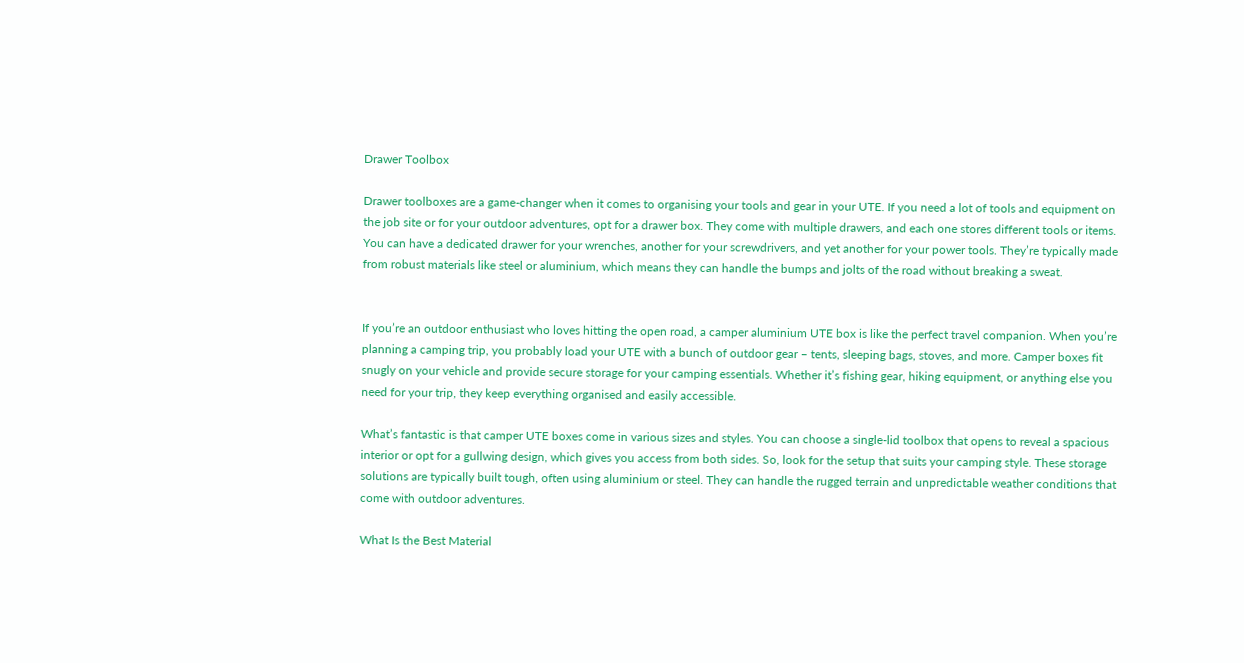Drawer Toolbox

Drawer toolboxes are a game-changer when it comes to organising your tools and gear in your UTE. If you need a lot of tools and equipment on the job site or for your outdoor adventures, opt for a drawer box. They come with multiple drawers, and each one stores different tools or items. You can have a dedicated drawer for your wrenches, another for your screwdrivers, and yet another for your power tools. They’re typically made from robust materials like steel or aluminium, which means they can handle the bumps and jolts of the road without breaking a sweat.


If you’re an outdoor enthusiast who loves hitting the open road, a camper aluminium UTE box is like the perfect travel companion. When you’re planning a camping trip, you probably load your UTE with a bunch of outdoor gear – tents, sleeping bags, stoves, and more. Camper boxes fit snugly on your vehicle and provide secure storage for your camping essentials. Whether it’s fishing gear, hiking equipment, or anything else you need for your trip, they keep everything organised and easily accessible.

What’s fantastic is that camper UTE boxes come in various sizes and styles. You can choose a single-lid toolbox that opens to reveal a spacious interior or opt for a gullwing design, which gives you access from both sides. So, look for the setup that suits your camping style. These storage solutions are typically built tough, often using aluminium or steel. They can handle the rugged terrain and unpredictable weather conditions that come with outdoor adventures.

What Is the Best Material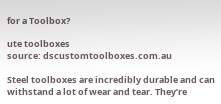for a Toolbox?

ute toolboxes
source: dscustomtoolboxes.com.au

Steel toolboxes are incredibly durable and can withstand a lot of wear and tear. They’re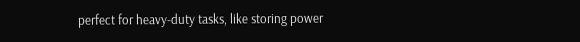perfect for heavy-duty tasks, like storing power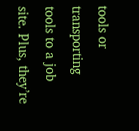tools or transporting tools to a job site. Plus, they’re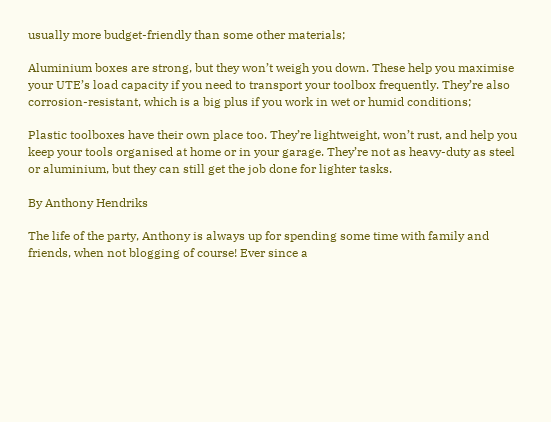usually more budget-friendly than some other materials;

Aluminium boxes are strong, but they won’t weigh you down. These help you maximise your UTE’s load capacity if you need to transport your toolbox frequently. They’re also corrosion-resistant, which is a big plus if you work in wet or humid conditions;

Plastic toolboxes have their own place too. They’re lightweight, won’t rust, and help you keep your tools organised at home or in your garage. They’re not as heavy-duty as steel or aluminium, but they can still get the job done for lighter tasks.

By Anthony Hendriks

The life of the party, Anthony is always up for spending some time with family and friends, when not blogging of course! Ever since a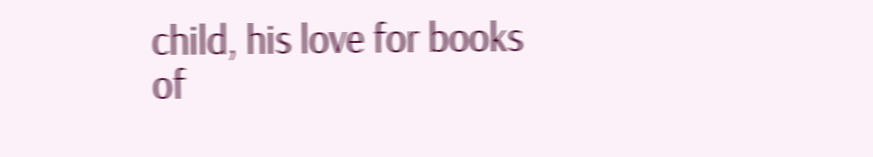child, his love for books of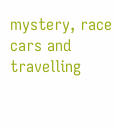mystery, race cars and travelling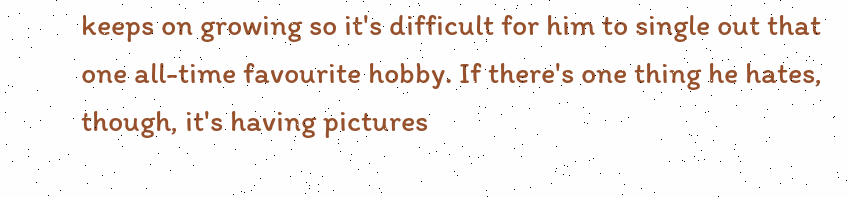keeps on growing so it's difficult for him to single out that one all-time favourite hobby. If there's one thing he hates, though, it's having pictures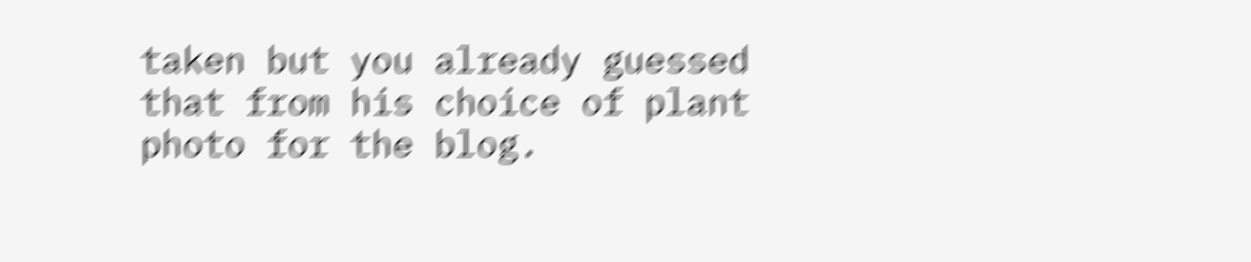taken but you already guessed that from his choice of plant photo for the blog.